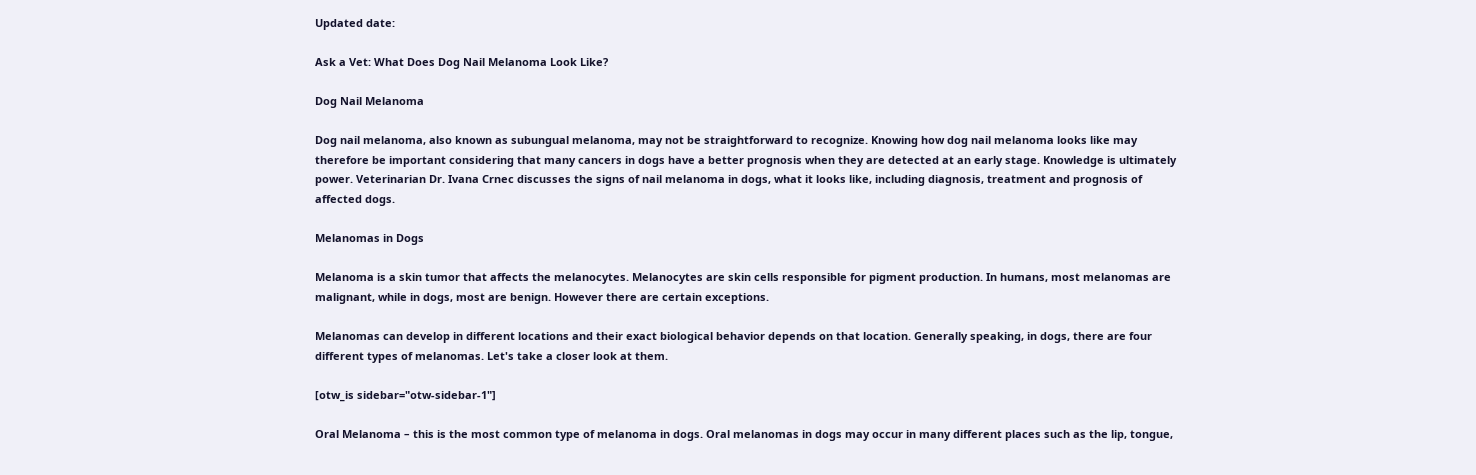Updated date:

Ask a Vet: What Does Dog Nail Melanoma Look Like?

Dog Nail Melanoma

Dog nail melanoma, also known as subungual melanoma, may not be straightforward to recognize. Knowing how dog nail melanoma looks like may therefore be important considering that many cancers in dogs have a better prognosis when they are detected at an early stage. Knowledge is ultimately power. Veterinarian Dr. Ivana Crnec discusses the signs of nail melanoma in dogs, what it looks like, including diagnosis, treatment and prognosis of affected dogs.

Melanomas in Dogs

Melanoma is a skin tumor that affects the melanocytes. Melanocytes are skin cells responsible for pigment production. In humans, most melanomas are malignant, while in dogs, most are benign. However there are certain exceptions.

Melanomas can develop in different locations and their exact biological behavior depends on that location. Generally speaking, in dogs, there are four different types of melanomas. Let's take a closer look at them.

[otw_is sidebar="otw-sidebar-1"]

Oral Melanoma – this is the most common type of melanoma in dogs. Oral melanomas in dogs may occur in many different places such as the lip, tongue,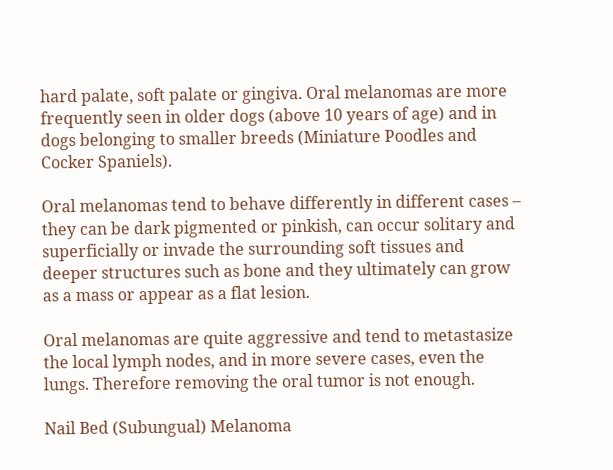hard palate, soft palate or gingiva. Oral melanomas are more frequently seen in older dogs (above 10 years of age) and in dogs belonging to smaller breeds (Miniature Poodles and Cocker Spaniels).

Oral melanomas tend to behave differently in different cases – they can be dark pigmented or pinkish, can occur solitary and superficially or invade the surrounding soft tissues and deeper structures such as bone and they ultimately can grow as a mass or appear as a flat lesion.

Oral melanomas are quite aggressive and tend to metastasize the local lymph nodes, and in more severe cases, even the lungs. Therefore removing the oral tumor is not enough.

Nail Bed (Subungual) Melanoma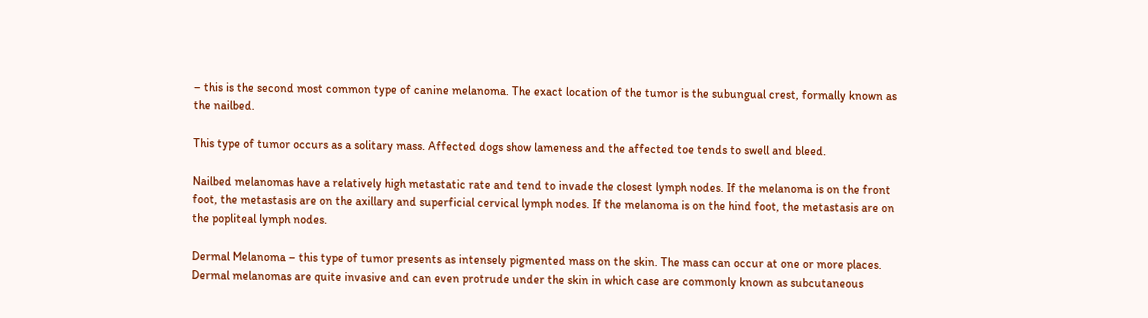– this is the second most common type of canine melanoma. The exact location of the tumor is the subungual crest, formally known as the nailbed.

This type of tumor occurs as a solitary mass. Affected dogs show lameness and the affected toe tends to swell and bleed.

Nailbed melanomas have a relatively high metastatic rate and tend to invade the closest lymph nodes. If the melanoma is on the front foot, the metastasis are on the axillary and superficial cervical lymph nodes. If the melanoma is on the hind foot, the metastasis are on the popliteal lymph nodes.

Dermal Melanoma – this type of tumor presents as intensely pigmented mass on the skin. The mass can occur at one or more places. Dermal melanomas are quite invasive and can even protrude under the skin in which case are commonly known as subcutaneous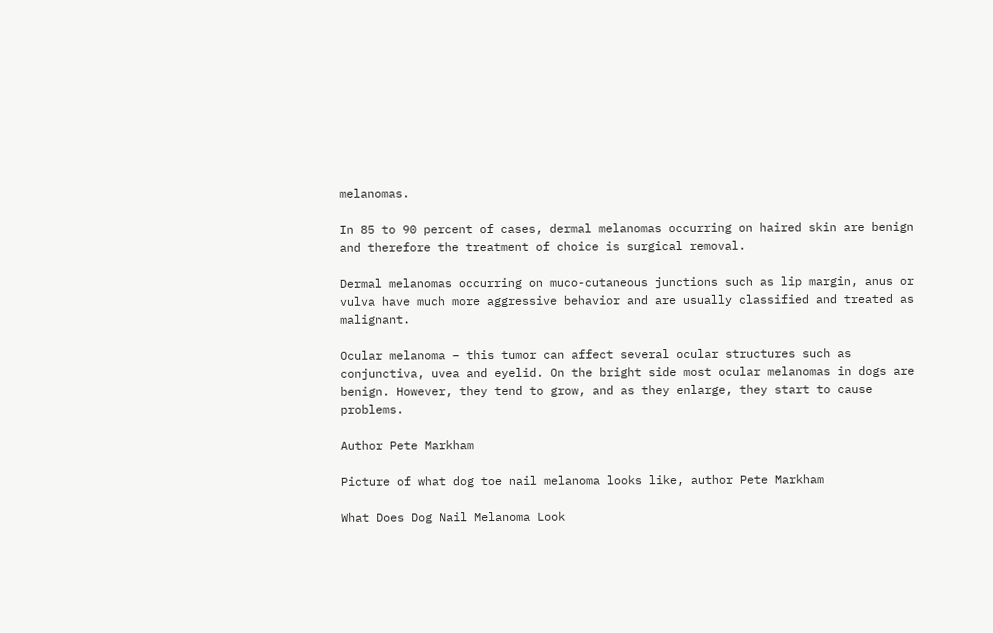melanomas.

In 85 to 90 percent of cases, dermal melanomas occurring on haired skin are benign and therefore the treatment of choice is surgical removal.

Dermal melanomas occurring on muco-cutaneous junctions such as lip margin, anus or vulva have much more aggressive behavior and are usually classified and treated as malignant.

Ocular melanoma – this tumor can affect several ocular structures such as conjunctiva, uvea and eyelid. On the bright side most ocular melanomas in dogs are benign. However, they tend to grow, and as they enlarge, they start to cause problems.

Author Pete Markham

Picture of what dog toe nail melanoma looks like, author Pete Markham

What Does Dog Nail Melanoma Look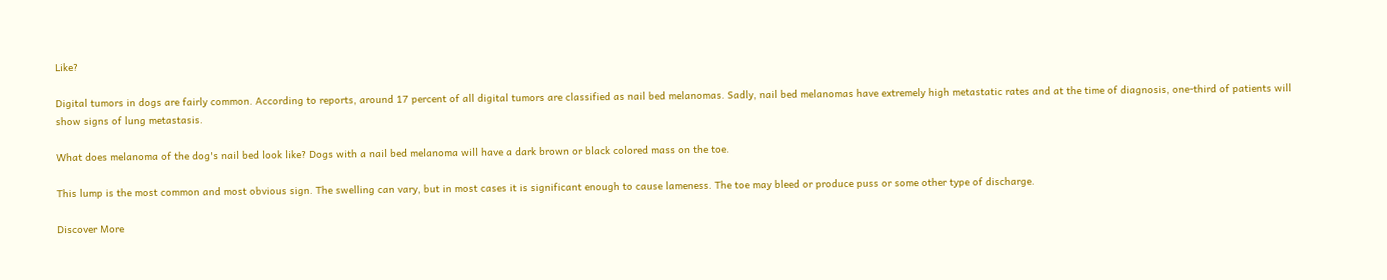Like?

Digital tumors in dogs are fairly common. According to reports, around 17 percent of all digital tumors are classified as nail bed melanomas. Sadly, nail bed melanomas have extremely high metastatic rates and at the time of diagnosis, one-third of patients will show signs of lung metastasis.

What does melanoma of the dog's nail bed look like? Dogs with a nail bed melanoma will have a dark brown or black colored mass on the toe.

This lump is the most common and most obvious sign. The swelling can vary, but in most cases it is significant enough to cause lameness. The toe may bleed or produce puss or some other type of discharge.

Discover More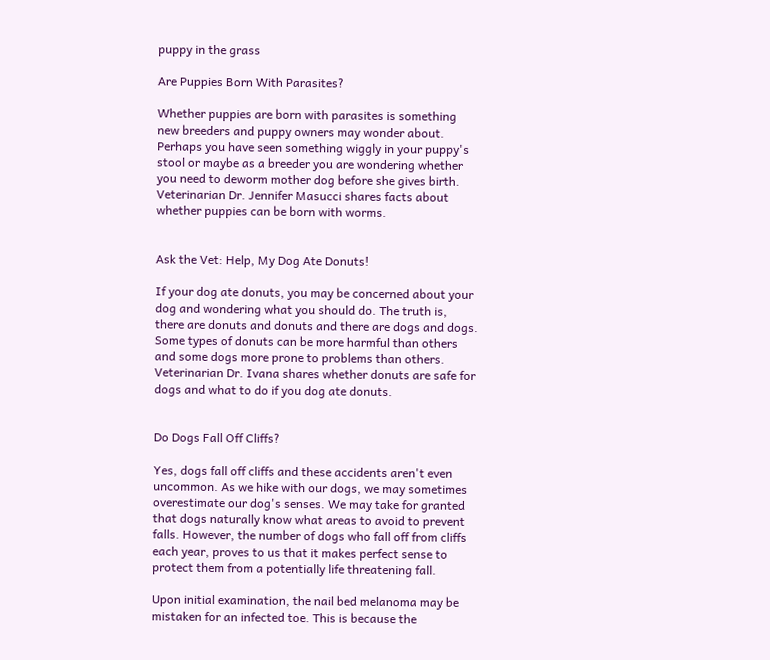puppy in the grass

Are Puppies Born With Parasites?

Whether puppies are born with parasites is something new breeders and puppy owners may wonder about. Perhaps you have seen something wiggly in your puppy's stool or maybe as a breeder you are wondering whether you need to deworm mother dog before she gives birth. Veterinarian Dr. Jennifer Masucci shares facts about whether puppies can be born with worms.


Ask the Vet: Help, My Dog Ate Donuts!

If your dog ate donuts, you may be concerned about your dog and wondering what you should do. The truth is, there are donuts and donuts and there are dogs and dogs. Some types of donuts can be more harmful than others and some dogs more prone to problems than others. Veterinarian Dr. Ivana shares whether donuts are safe for dogs and what to do if you dog ate donuts.


Do Dogs Fall Off Cliffs?

Yes, dogs fall off cliffs and these accidents aren't even uncommon. As we hike with our dogs, we may sometimes overestimate our dog's senses. We may take for granted that dogs naturally know what areas to avoid to prevent falls. However, the number of dogs who fall off from cliffs each year, proves to us that it makes perfect sense to protect them from a potentially life threatening fall.

Upon initial examination, the nail bed melanoma may be mistaken for an infected toe. This is because the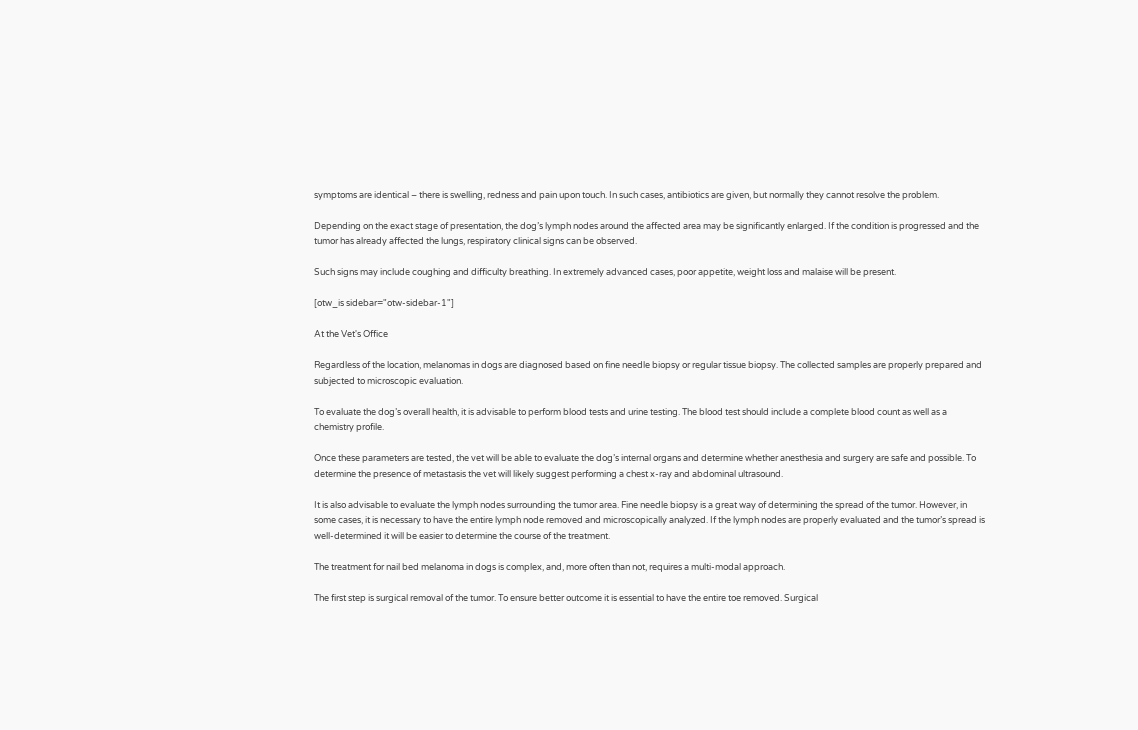symptoms are identical – there is swelling, redness and pain upon touch. In such cases, antibiotics are given, but normally they cannot resolve the problem.

Depending on the exact stage of presentation, the dog’s lymph nodes around the affected area may be significantly enlarged. If the condition is progressed and the tumor has already affected the lungs, respiratory clinical signs can be observed.

Such signs may include coughing and difficulty breathing. In extremely advanced cases, poor appetite, weight loss and malaise will be present.

[otw_is sidebar="otw-sidebar-1"]

At the Vet's Office

Regardless of the location, melanomas in dogs are diagnosed based on fine needle biopsy or regular tissue biopsy. The collected samples are properly prepared and subjected to microscopic evaluation.

To evaluate the dog’s overall health, it is advisable to perform blood tests and urine testing. The blood test should include a complete blood count as well as a chemistry profile.

Once these parameters are tested, the vet will be able to evaluate the dog’s internal organs and determine whether anesthesia and surgery are safe and possible. To determine the presence of metastasis the vet will likely suggest performing a chest x-ray and abdominal ultrasound.

It is also advisable to evaluate the lymph nodes surrounding the tumor area. Fine needle biopsy is a great way of determining the spread of the tumor. However, in some cases, it is necessary to have the entire lymph node removed and microscopically analyzed. If the lymph nodes are properly evaluated and the tumor’s spread is well-determined it will be easier to determine the course of the treatment.

The treatment for nail bed melanoma in dogs is complex, and, more often than not, requires a multi-modal approach.

The first step is surgical removal of the tumor. To ensure better outcome it is essential to have the entire toe removed. Surgical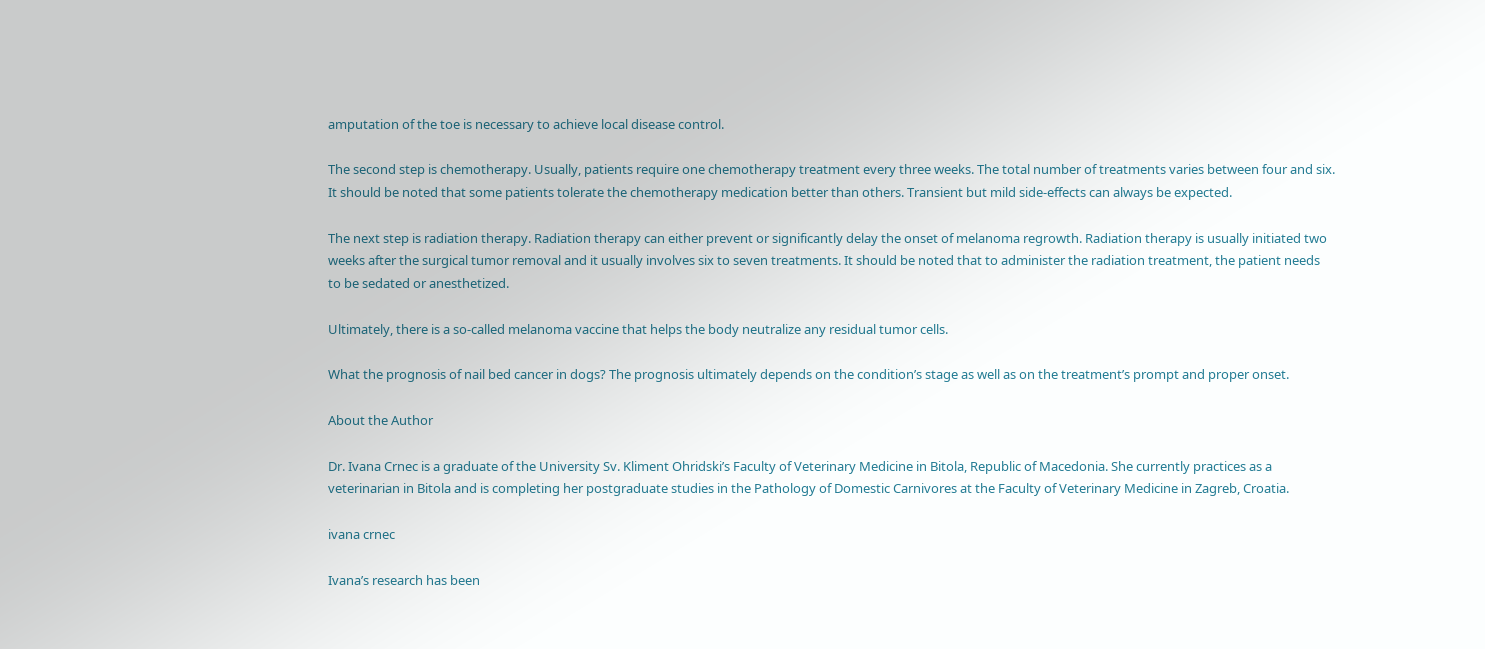amputation of the toe is necessary to achieve local disease control.

The second step is chemotherapy. Usually, patients require one chemotherapy treatment every three weeks. The total number of treatments varies between four and six. It should be noted that some patients tolerate the chemotherapy medication better than others. Transient but mild side-effects can always be expected.

The next step is radiation therapy. Radiation therapy can either prevent or significantly delay the onset of melanoma regrowth. Radiation therapy is usually initiated two weeks after the surgical tumor removal and it usually involves six to seven treatments. It should be noted that to administer the radiation treatment, the patient needs to be sedated or anesthetized.

Ultimately, there is a so-called melanoma vaccine that helps the body neutralize any residual tumor cells.

What the prognosis of nail bed cancer in dogs? The prognosis ultimately depends on the condition’s stage as well as on the treatment’s prompt and proper onset.

About the Author

Dr. Ivana Crnec is a graduate of the University Sv. Kliment Ohridski’s Faculty of Veterinary Medicine in Bitola, Republic of Macedonia. She currently practices as a veterinarian in Bitola and is completing her postgraduate studies in the Pathology of Domestic Carnivores at the Faculty of Veterinary Medicine in Zagreb, Croatia.

ivana crnec

Ivana’s research has been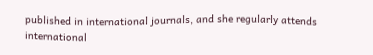published in international journals, and she regularly attends international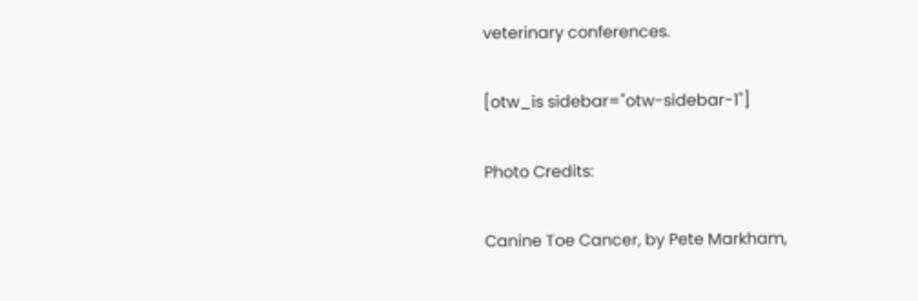veterinary conferences.

[otw_is sidebar="otw-sidebar-1"]

Photo Credits:

Canine Toe Cancer, by Pete Markham,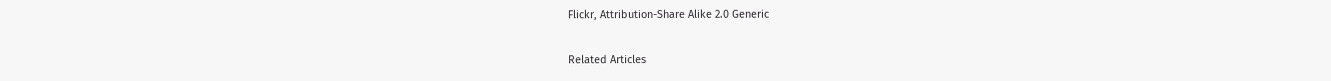Flickr, Attribution-Share Alike 2.0 Generic

Related Articles